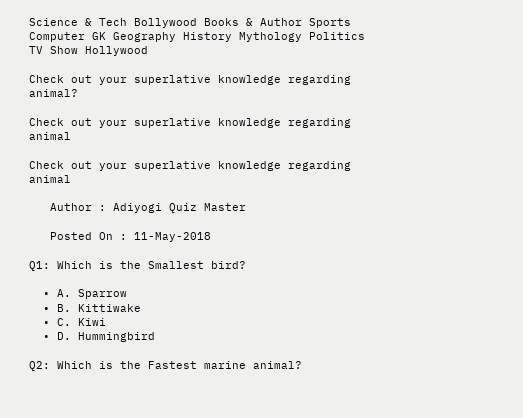Science & Tech Bollywood Books & Author Sports Computer GK Geography History Mythology Politics TV Show Hollywood

Check out your superlative knowledge regarding animal?

Check out your superlative knowledge regarding animal

Check out your superlative knowledge regarding animal

   Author : Adiyogi Quiz Master

   Posted On : 11-May-2018

Q1: Which is the Smallest bird?

  • A. Sparrow
  • B. Kittiwake
  • C. Kiwi
  • D. Hummingbird

Q2: Which is the Fastest marine animal?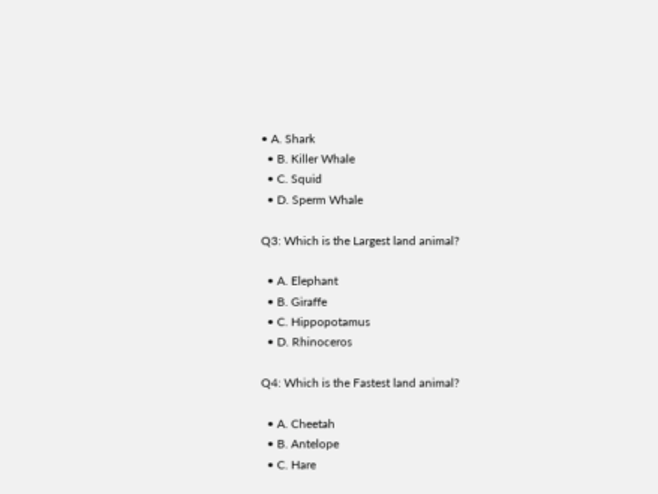• A. Shark
  • B. Killer Whale
  • C. Squid
  • D. Sperm Whale

Q3: Which is the Largest land animal?

  • A. Elephant
  • B. Giraffe
  • C. Hippopotamus
  • D. Rhinoceros

Q4: Which is the Fastest land animal?

  • A. Cheetah
  • B. Antelope
  • C. Hare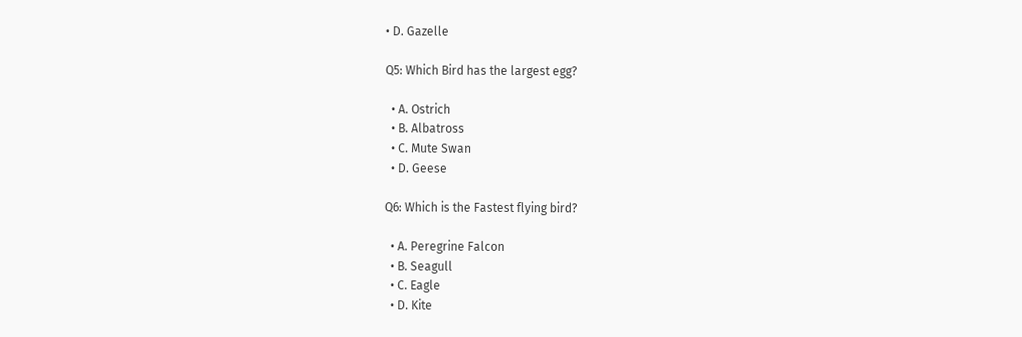• D. Gazelle

Q5: Which Bird has the largest egg?

  • A. Ostrich
  • B. Albatross
  • C. Mute Swan
  • D. Geese

Q6: Which is the Fastest flying bird?

  • A. Peregrine Falcon
  • B. Seagull
  • C. Eagle
  • D. Kite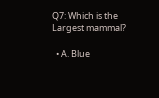Q7: Which is the Largest mammal?

  • A. Blue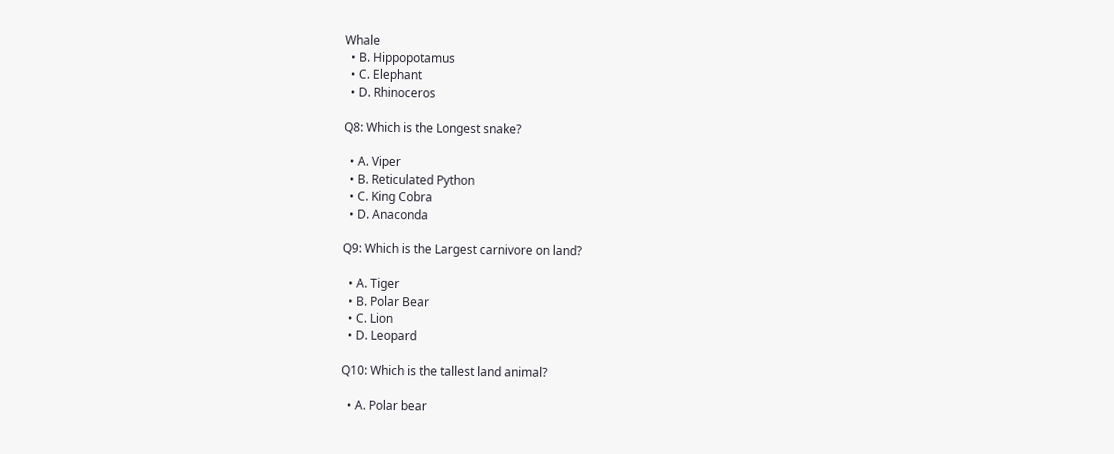Whale
  • B. Hippopotamus
  • C. Elephant
  • D. Rhinoceros

Q8: Which is the Longest snake?

  • A. Viper
  • B. Reticulated Python
  • C. King Cobra
  • D. Anaconda

Q9: Which is the Largest carnivore on land?

  • A. Tiger
  • B. Polar Bear
  • C. Lion
  • D. Leopard

Q10: Which is the tallest land animal?

  • A. Polar bear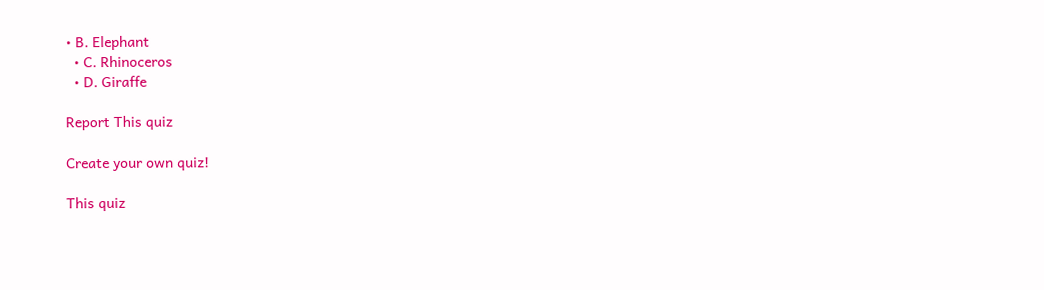• B. Elephant
  • C. Rhinoceros
  • D. Giraffe

Report This quiz

Create your own quiz!

This quiz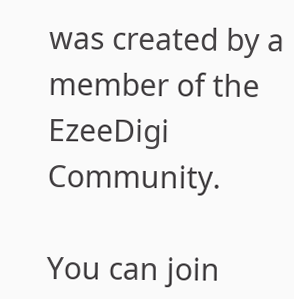was created by a member of the EzeeDigi Community.

You can join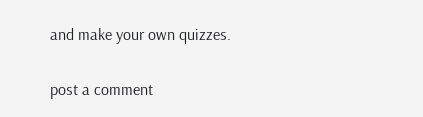and make your own quizzes.

post a comment